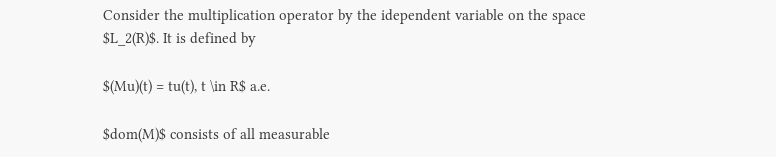Consider the multiplication operator by the idependent variable on the space $L_2(R)$. It is defined by

$(Mu)(t) = tu(t), t \in R$ a.e.

$dom(M)$ consists of all measurable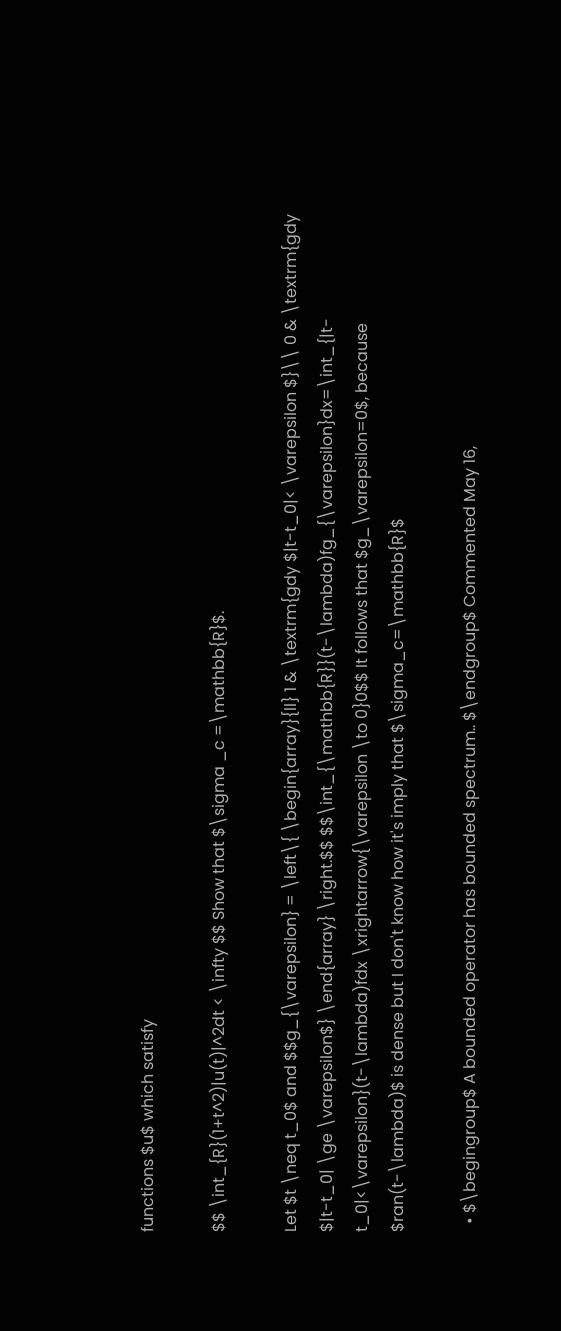functions $u$ which satisfy

$$ \int_{R}(1+t^2)|u(t)|^2dt < \infty $$ Show that $\sigma _c =\mathbb{R}$.

Let $t \neq t_0$ and $$g_{\varepsilon} = \left\{ \begin{array}{ll} 1 & \textrm{gdy $|t-t_0|< \varepsilon $}\\ 0 & \textrm{gdy $|t-t_0| \ge \varepsilon$} \end{array} \right.$$ $$\int_{\mathbb{R}}(t-\lambda)fg_{\varepsilon}dx=\int_{|t-t_0|<\varepsilon}(t-\lambda)fdx \xrightarrow{\varepsilon \to 0}0$$ It follows that $g_\varepsilon=0$, because $ran(t-\lambda)$ is dense but I don't know how it's imply that $\sigma_c=\mathbb{R}$

  • $\begingroup$ A bounded operator has bounded spectrum.. $\endgroup$ Commented May 16,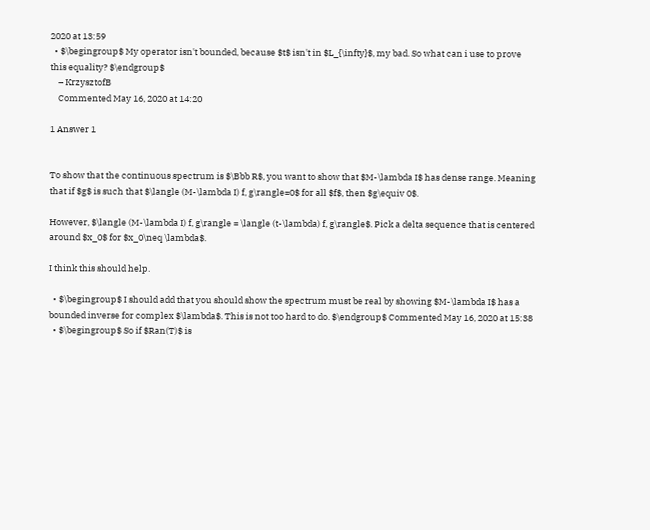2020 at 13:59
  • $\begingroup$ My operator isn't bounded, because $t$ isn't in $L_{\infty}$, my bad. So what can i use to prove this equality? $\endgroup$
    – KrzysztofB
    Commented May 16, 2020 at 14:20

1 Answer 1


To show that the continuous spectrum is $\Bbb R$, you want to show that $M-\lambda I$ has dense range. Meaning that if $g$ is such that $\langle (M-\lambda I) f, g\rangle=0$ for all $f$, then $g\equiv 0$.

However, $\langle (M-\lambda I) f, g\rangle = \langle (t-\lambda) f, g\rangle$. Pick a delta sequence that is centered around $x_0$ for $x_0\neq \lambda$.

I think this should help.

  • $\begingroup$ I should add that you should show the spectrum must be real by showing $M-\lambda I$ has a bounded inverse for complex $\lambda$. This is not too hard to do. $\endgroup$ Commented May 16, 2020 at 15:38
  • $\begingroup$ So if $Ran(T)$ is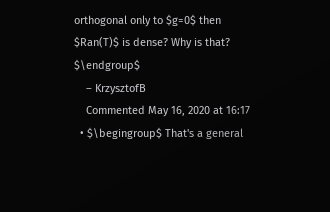orthogonal only to $g=0$ then $Ran(T)$ is dense? Why is that? $\endgroup$
    – KrzysztofB
    Commented May 16, 2020 at 16:17
  • $\begingroup$ That's a general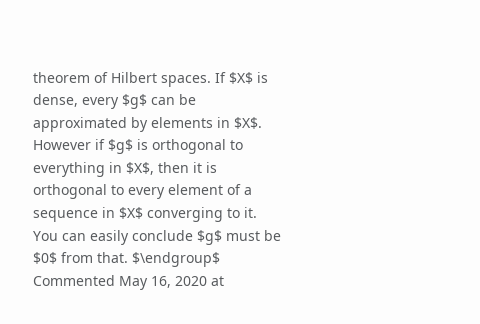theorem of Hilbert spaces. If $X$ is dense, every $g$ can be approximated by elements in $X$. However if $g$ is orthogonal to everything in $X$, then it is orthogonal to every element of a sequence in $X$ converging to it. You can easily conclude $g$ must be $0$ from that. $\endgroup$ Commented May 16, 2020 at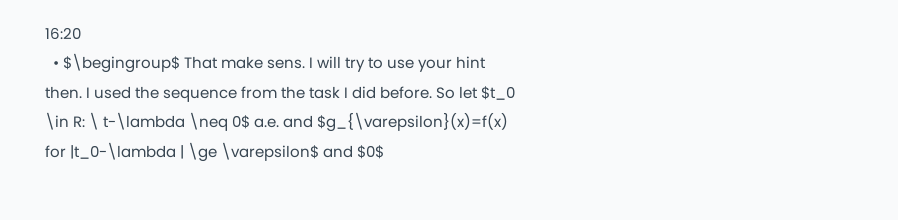16:20
  • $\begingroup$ That make sens. I will try to use your hint then. I used the sequence from the task I did before. So let $t_0 \in R: \ t-\lambda \neq 0$ a.e. and $g_{\varepsilon}(x)=f(x) for |t_0-\lambda | \ge \varepsilon$ and $0$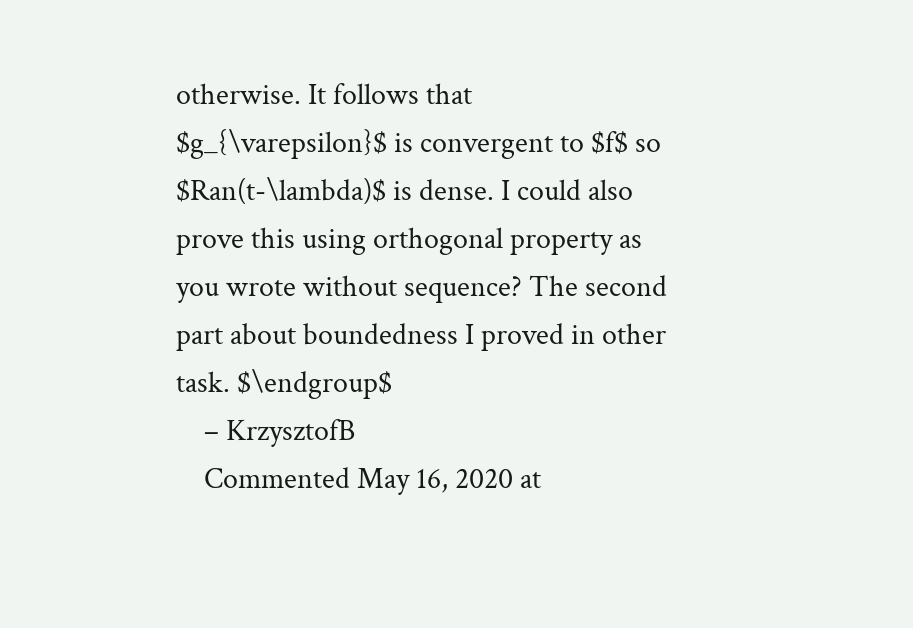otherwise. It follows that $g_{\varepsilon}$ is convergent to $f$ so $Ran(t-\lambda)$ is dense. I could also prove this using orthogonal property as you wrote without sequence? The second part about boundedness I proved in other task. $\endgroup$
    – KrzysztofB
    Commented May 16, 2020 at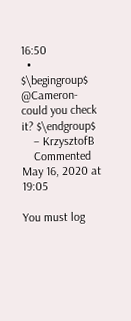16:50
  • $\begingroup$ @Cameron-could you check it? $\endgroup$
    – KrzysztofB
    Commented May 16, 2020 at 19:05

You must log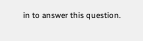in to answer this question.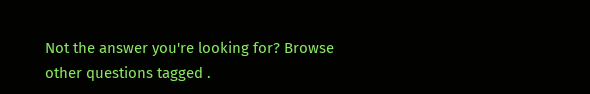Not the answer you're looking for? Browse other questions tagged .